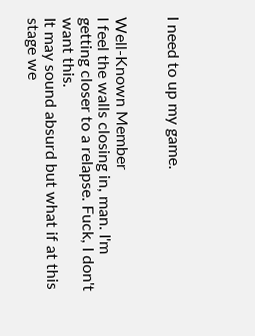I need to up my game.


Well-Known Member
I feel the walls closing in, man. I'm getting closer to a relapse. Fuck, I don't want this.
It may sound absurd but what if at this stage we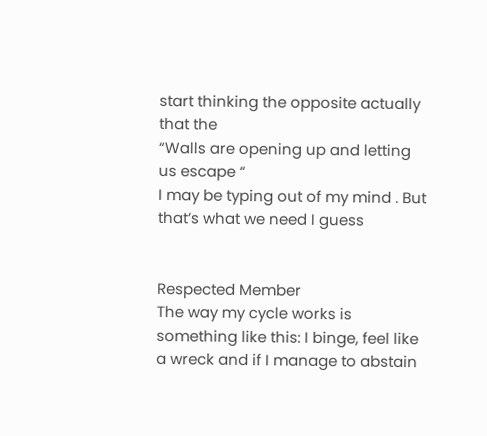start thinking the opposite actually that the
“Walls are opening up and letting us escape “
I may be typing out of my mind . But that’s what we need I guess


Respected Member
The way my cycle works is something like this: I binge, feel like a wreck and if I manage to abstain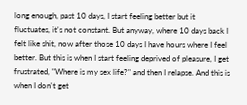long enough, past 10 days, I start feeling better but it fluctuates, it's not constant. But anyway, where 10 days back I felt like shit, now after those 10 days I have hours where I feel better. But this is when I start feeling deprived of pleasure, I get frustrated, "Where is my sex life?" and then I relapse. And this is when I don't get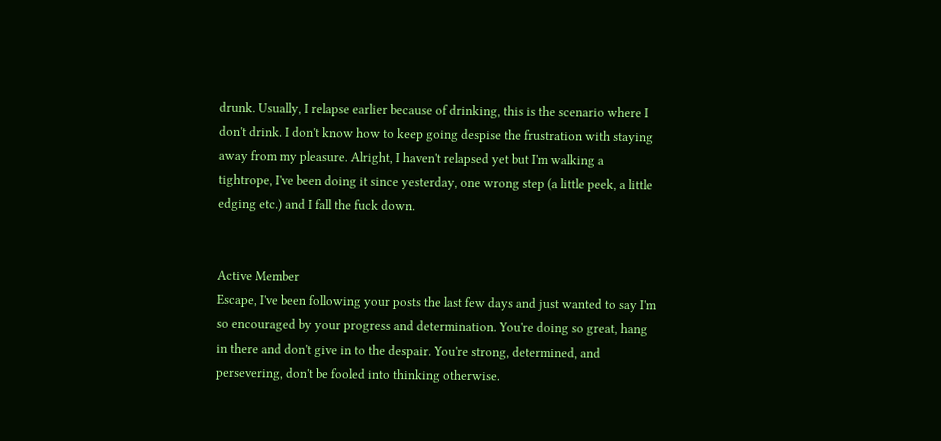drunk. Usually, I relapse earlier because of drinking, this is the scenario where I don't drink. I don't know how to keep going despise the frustration with staying away from my pleasure. Alright, I haven't relapsed yet but I'm walking a tightrope, I've been doing it since yesterday, one wrong step (a little peek, a little edging etc.) and I fall the fuck down.


Active Member
Escape, I've been following your posts the last few days and just wanted to say I'm so encouraged by your progress and determination. You're doing so great, hang in there and don't give in to the despair. You're strong, determined, and persevering, don't be fooled into thinking otherwise.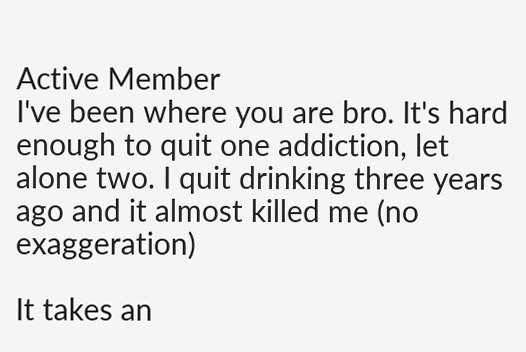Active Member
I've been where you are bro. It's hard enough to quit one addiction, let alone two. I quit drinking three years ago and it almost killed me (no exaggeration)

It takes an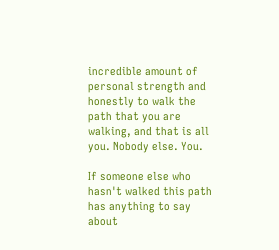incredible amount of personal strength and honestly to walk the path that you are walking, and that is all you. Nobody else. You.

If someone else who hasn't walked this path has anything to say about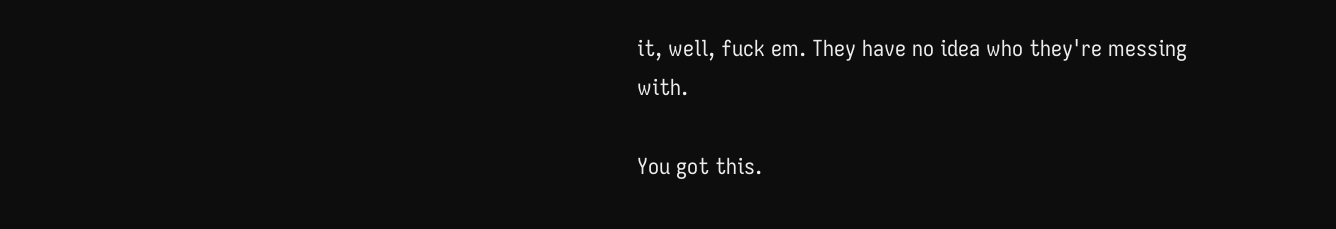it, well, fuck em. They have no idea who they're messing with.

You got this.